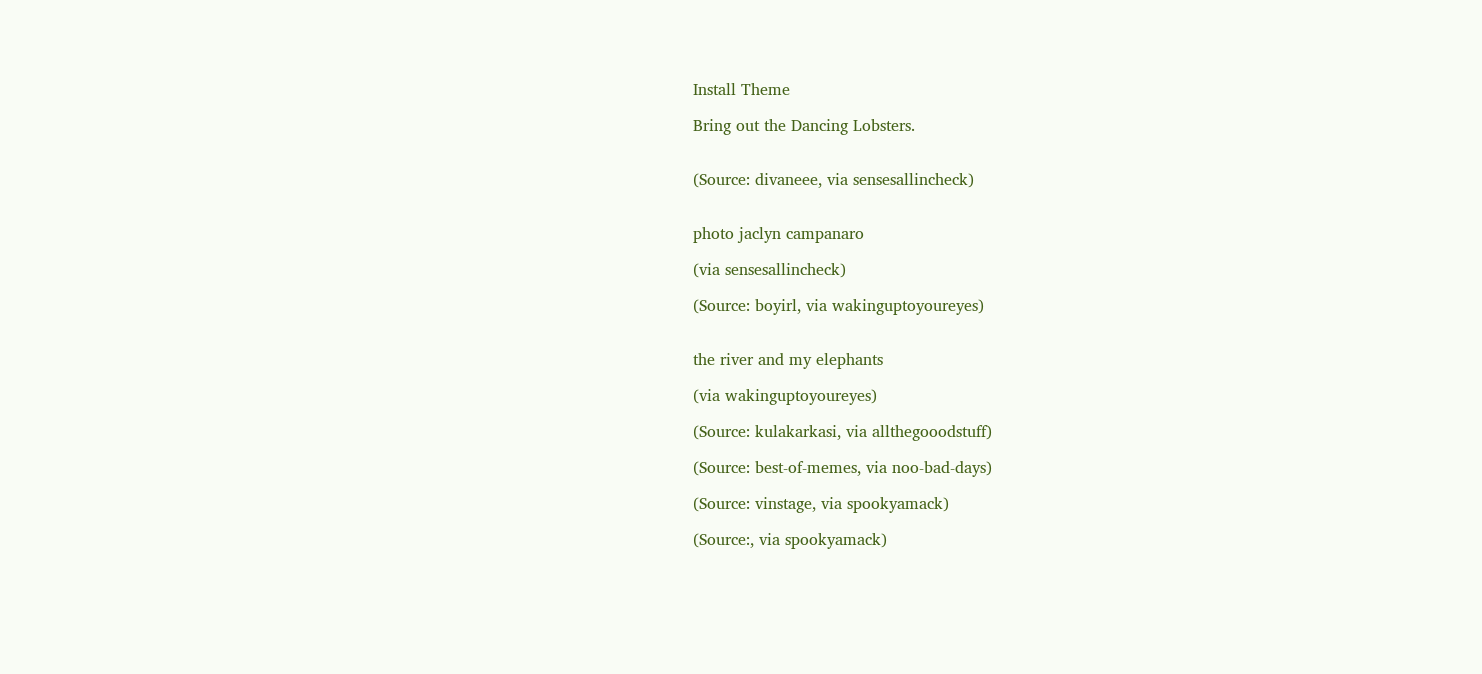Install Theme

Bring out the Dancing Lobsters.


(Source: divaneee, via sensesallincheck)


photo jaclyn campanaro

(via sensesallincheck)

(Source: boyirl, via wakinguptoyoureyes)


the river and my elephants

(via wakinguptoyoureyes)

(Source: kulakarkasi, via allthegooodstuff)

(Source: best-of-memes, via noo-bad-days)

(Source: vinstage, via spookyamack)

(Source:, via spookyamack)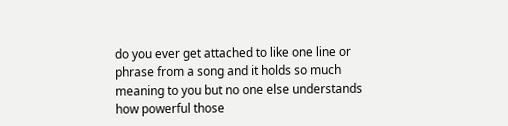do you ever get attached to like one line or phrase from a song and it holds so much meaning to you but no one else understands how powerful those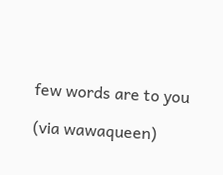few words are to you

(via wawaqueen)